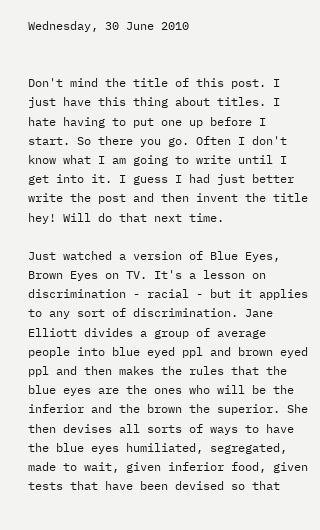Wednesday, 30 June 2010


Don't mind the title of this post. I just have this thing about titles. I hate having to put one up before I start. So there you go. Often I don't know what I am going to write until I get into it. I guess I had just better write the post and then invent the title hey! Will do that next time.

Just watched a version of Blue Eyes, Brown Eyes on TV. It's a lesson on discrimination - racial - but it applies to any sort of discrimination. Jane Elliott divides a group of average people into blue eyed ppl and brown eyed ppl and then makes the rules that the blue eyes are the ones who will be the inferior and the brown the superior. She then devises all sorts of ways to have the blue eyes humiliated, segregated, made to wait, given inferior food, given tests that have been devised so that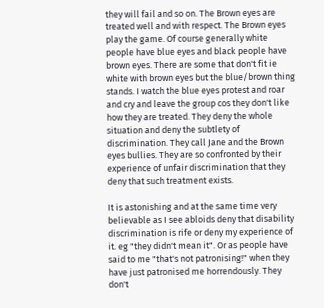they will fail and so on. The Brown eyes are treated well and with respect. The Brown eyes play the game. Of course generally white people have blue eyes and black people have brown eyes. There are some that don't fit ie white with brown eyes but the blue/brown thing stands. I watch the blue eyes protest and roar and cry and leave the group cos they don't like how they are treated. They deny the whole situation and deny the subtlety of discrimination. They call Jane and the Brown eyes bullies. They are so confronted by their experience of unfair discrimination that they deny that such treatment exists.

It is astonishing and at the same time very believable as I see abloids deny that disability discrimination is rife or deny my experience of it. eg "they didn't mean it". Or as people have said to me "that's not patronising!" when they have just patronised me horrendously. They don't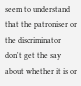seem to understand that the patroniser or the discriminator don't get the say about whether it is or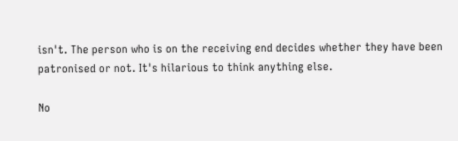isn't. The person who is on the receiving end decides whether they have been patronised or not. It's hilarious to think anything else.

No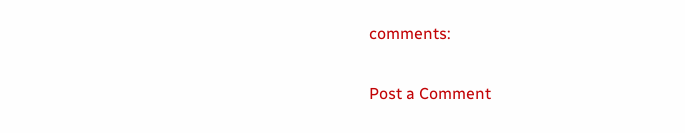comments:

Post a Comment